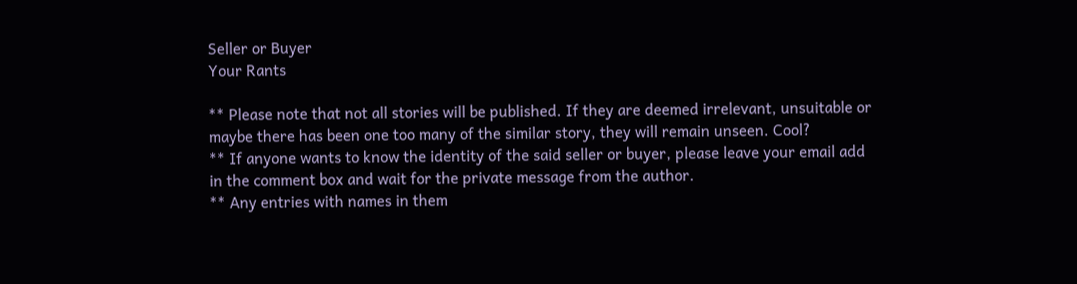Seller or Buyer
Your Rants

** Please note that not all stories will be published. If they are deemed irrelevant, unsuitable or maybe there has been one too many of the similar story, they will remain unseen. Cool?
** If anyone wants to know the identity of the said seller or buyer, please leave your email add in the comment box and wait for the private message from the author.
** Any entries with names in them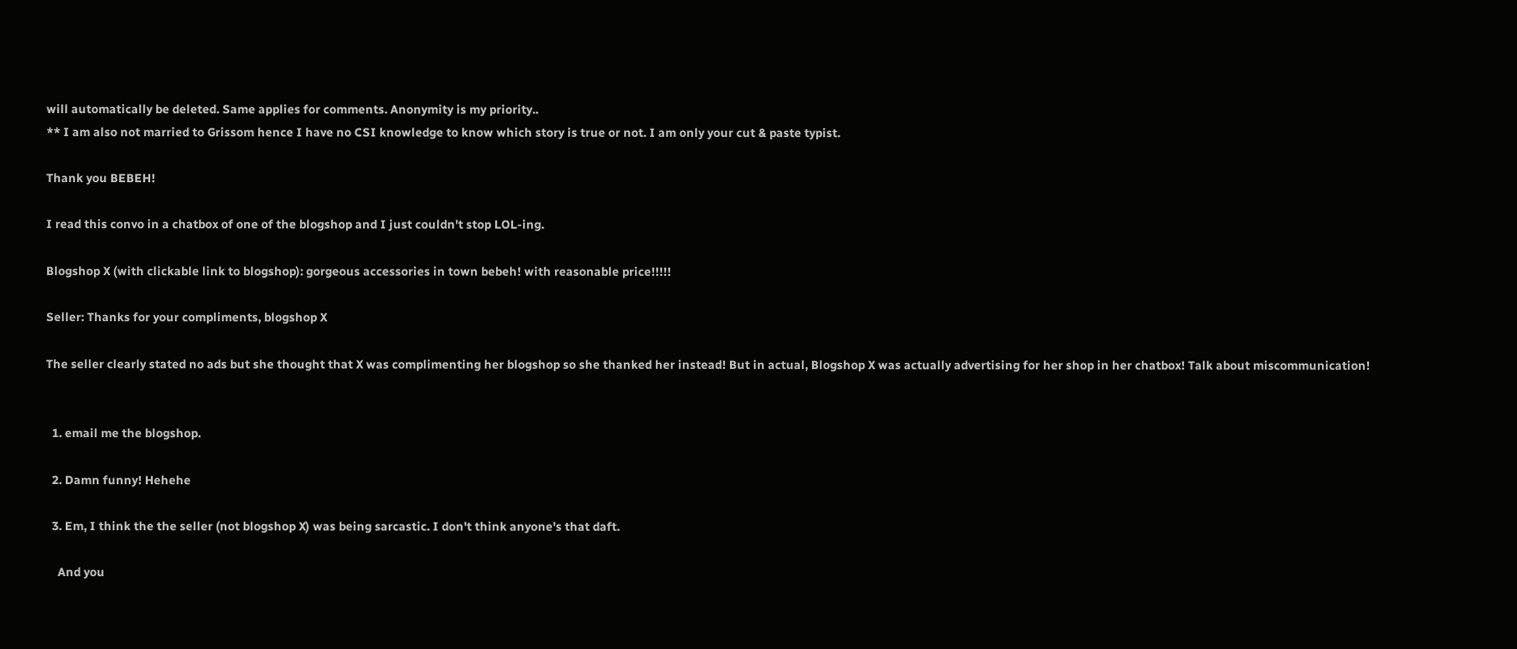will automatically be deleted. Same applies for comments. Anonymity is my priority..
** I am also not married to Grissom hence I have no CSI knowledge to know which story is true or not. I am only your cut & paste typist.

Thank you BEBEH!

I read this convo in a chatbox of one of the blogshop and I just couldn't stop LOL-ing.

Blogshop X (with clickable link to blogshop): gorgeous accessories in town bebeh! with reasonable price!!!!!

Seller: Thanks for your compliments, blogshop X

The seller clearly stated no ads but she thought that X was complimenting her blogshop so she thanked her instead! But in actual, Blogshop X was actually advertising for her shop in her chatbox! Talk about miscommunication!


  1. email me the blogshop.

  2. Damn funny! Hehehe

  3. Em, I think the the seller (not blogshop X) was being sarcastic. I don't think anyone's that daft.

    And you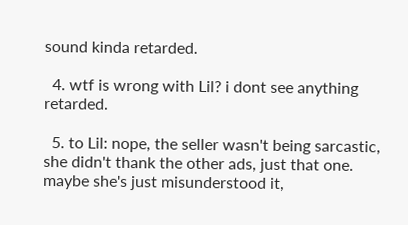sound kinda retarded.

  4. wtf is wrong with Lil? i dont see anything retarded.

  5. to Lil: nope, the seller wasn't being sarcastic, she didn't thank the other ads, just that one. maybe she's just misunderstood it,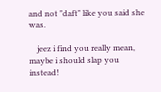and not "daft" like you said she was.

    jeez i find you really mean, maybe i should slap you instead!